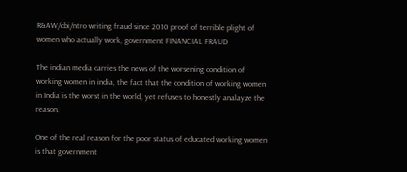R&AW/cbi/ntro writing fraud since 2010 proof of terrible plight of women who actually work, government FINANCIAL FRAUD

The indian media carries the news of the worsening condition of working women in india, the fact that the condition of working women in India is the worst in the world, yet refuses to honestly analayze the reason.

One of the real reason for the poor status of educated working women is that government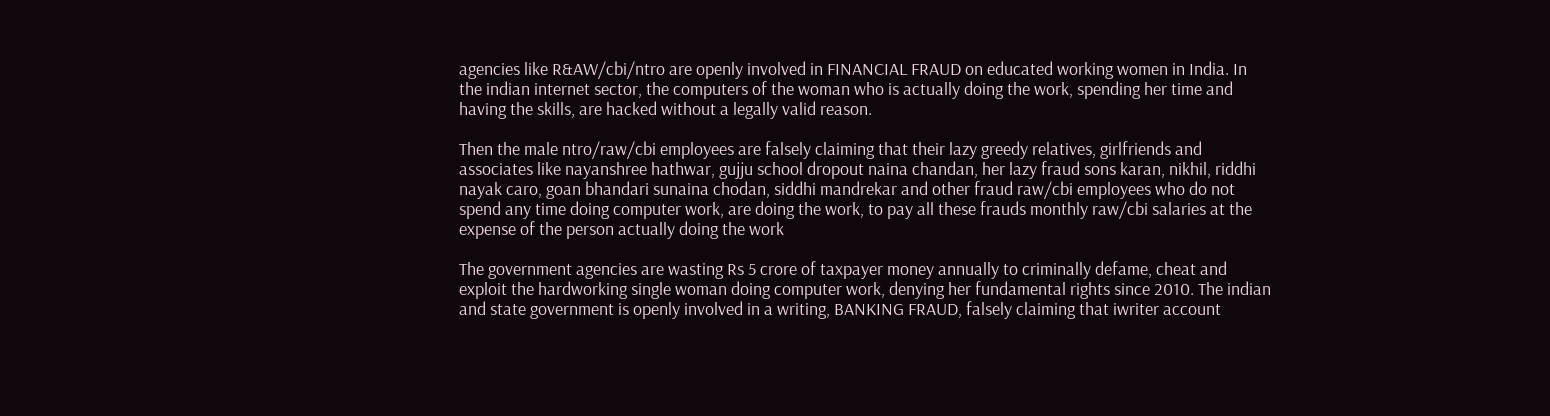agencies like R&AW/cbi/ntro are openly involved in FINANCIAL FRAUD on educated working women in India. In the indian internet sector, the computers of the woman who is actually doing the work, spending her time and having the skills, are hacked without a legally valid reason.

Then the male ntro/raw/cbi employees are falsely claiming that their lazy greedy relatives, girlfriends and associates like nayanshree hathwar, gujju school dropout naina chandan, her lazy fraud sons karan, nikhil, riddhi nayak caro, goan bhandari sunaina chodan, siddhi mandrekar and other fraud raw/cbi employees who do not spend any time doing computer work, are doing the work, to pay all these frauds monthly raw/cbi salaries at the expense of the person actually doing the work

The government agencies are wasting Rs 5 crore of taxpayer money annually to criminally defame, cheat and exploit the hardworking single woman doing computer work, denying her fundamental rights since 2010. The indian and state government is openly involved in a writing, BANKING FRAUD, falsely claiming that iwriter account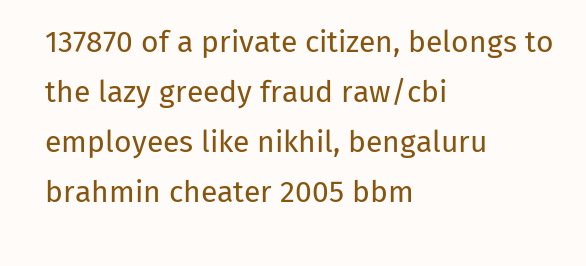137870 of a private citizen, belongs to the lazy greedy fraud raw/cbi employees like nikhil, bengaluru brahmin cheater 2005 bbm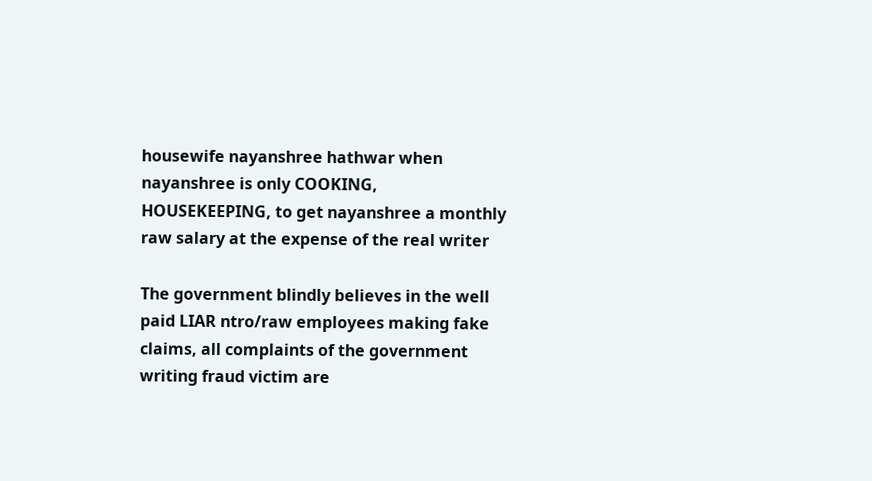housewife nayanshree hathwar when nayanshree is only COOKING, HOUSEKEEPING, to get nayanshree a monthly raw salary at the expense of the real writer

The government blindly believes in the well paid LIAR ntro/raw employees making fake claims, all complaints of the government writing fraud victim are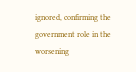ignored, confirming the government role in the worsening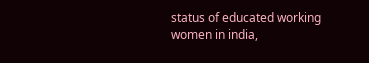status of educated working women in india,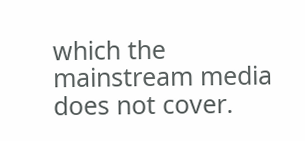which the mainstream media does not cover.